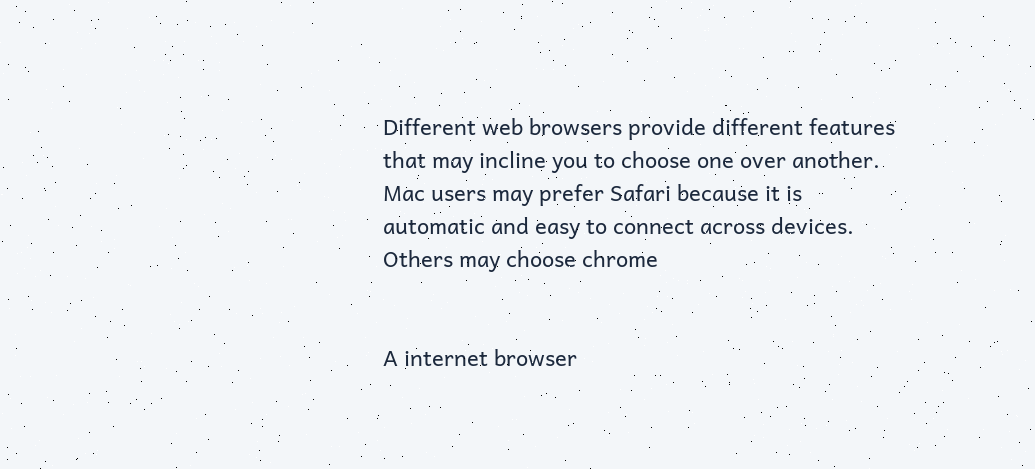Different web browsers provide different features that may incline you to choose one over another. Mac users may prefer Safari because it is automatic and easy to connect across devices. Others may choose chrome


A internet browser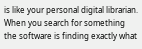is like your personal digital librarian. When you search for something the software is finding exactly what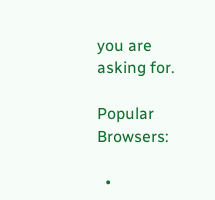you are asking for.

Popular Browsers:

  •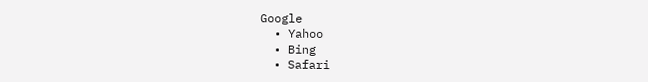Google
  • Yahoo
  • Bing
  • Safari